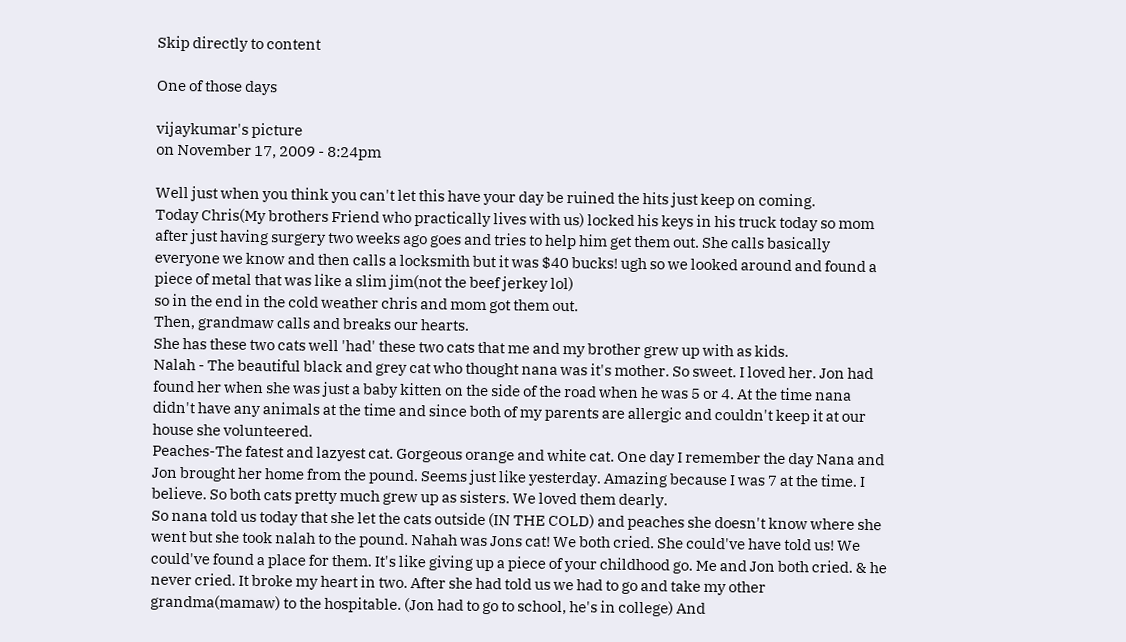Skip directly to content

One of those days

vijaykumar's picture
on November 17, 2009 - 8:24pm

Well just when you think you can't let this have your day be ruined the hits just keep on coming.
Today Chris(My brothers Friend who practically lives with us) locked his keys in his truck today so mom after just having surgery two weeks ago goes and tries to help him get them out. She calls basically everyone we know and then calls a locksmith but it was $40 bucks! ugh so we looked around and found a piece of metal that was like a slim jim(not the beef jerkey lol)
so in the end in the cold weather chris and mom got them out.
Then, grandmaw calls and breaks our hearts.
She has these two cats well 'had' these two cats that me and my brother grew up with as kids.
Nalah - The beautiful black and grey cat who thought nana was it's mother. So sweet. I loved her. Jon had found her when she was just a baby kitten on the side of the road when he was 5 or 4. At the time nana didn't have any animals at the time and since both of my parents are allergic and couldn't keep it at our house she volunteered.
Peaches-The fatest and lazyest cat. Gorgeous orange and white cat. One day I remember the day Nana and Jon brought her home from the pound. Seems just like yesterday. Amazing because I was 7 at the time. I believe. So both cats pretty much grew up as sisters. We loved them dearly.
So nana told us today that she let the cats outside (IN THE COLD) and peaches she doesn't know where she went but she took nalah to the pound. Nahah was Jons cat! We both cried. She could've have told us! We could've found a place for them. It's like giving up a piece of your childhood go. Me and Jon both cried. & he never cried. It broke my heart in two. After she had told us we had to go and take my other grandma(mamaw) to the hospitable. (Jon had to go to school, he's in college) And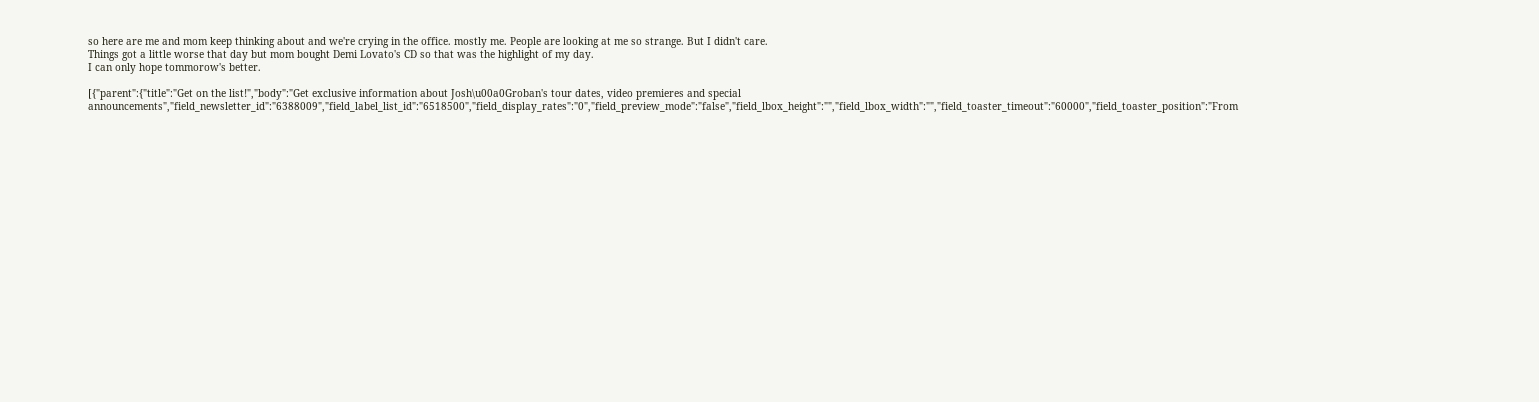so here are me and mom keep thinking about and we're crying in the office. mostly me. People are looking at me so strange. But I didn't care.
Things got a little worse that day but mom bought Demi Lovato's CD so that was the highlight of my day.
I can only hope tommorow's better.

[{"parent":{"title":"Get on the list!","body":"Get exclusive information about Josh\u00a0Groban's tour dates, video premieres and special announcements","field_newsletter_id":"6388009","field_label_list_id":"6518500","field_display_rates":"0","field_preview_mode":"false","field_lbox_height":"","field_lbox_width":"","field_toaster_timeout":"60000","field_toaster_position":"From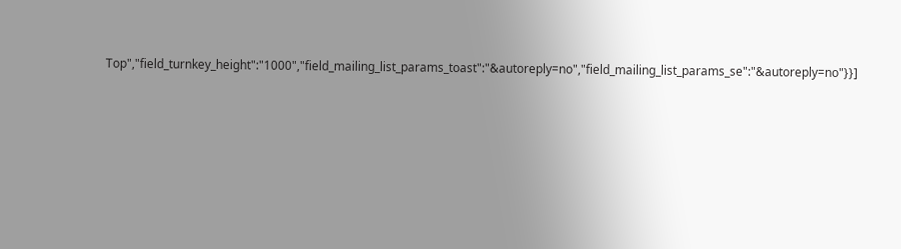Top","field_turnkey_height":"1000","field_mailing_list_params_toast":"&autoreply=no","field_mailing_list_params_se":"&autoreply=no"}}]